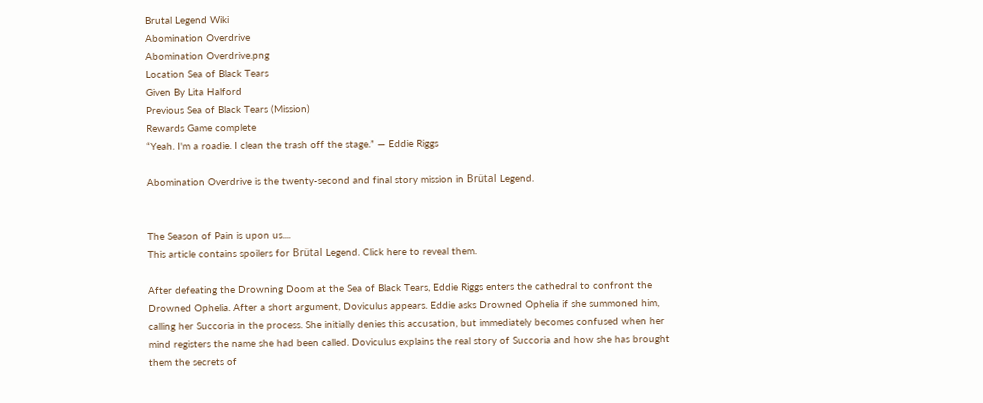Brutal Legend Wiki
Abomination Overdrive
Abomination Overdrive.png
Location Sea of Black Tears
Given By Lita Halford
Previous Sea of Black Tears (Mission)
Rewards Game complete
“Yeah. I'm a roadie. I clean the trash off the stage.” — Eddie Riggs

Abomination Overdrive is the twenty-second and final story mission in Brütal Legend.


The Season of Pain is upon us....
This article contains spoilers for Brütal Legend. Click here to reveal them.

After defeating the Drowning Doom at the Sea of Black Tears, Eddie Riggs enters the cathedral to confront the Drowned Ophelia. After a short argument, Doviculus appears. Eddie asks Drowned Ophelia if she summoned him, calling her Succoria in the process. She initially denies this accusation, but immediately becomes confused when her mind registers the name she had been called. Doviculus explains the real story of Succoria and how she has brought them the secrets of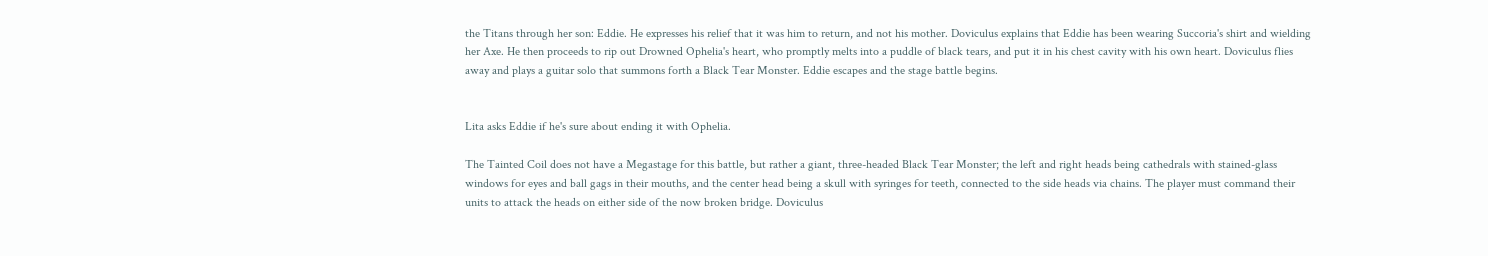the Titans through her son: Eddie. He expresses his relief that it was him to return, and not his mother. Doviculus explains that Eddie has been wearing Succoria's shirt and wielding her Axe. He then proceeds to rip out Drowned Ophelia's heart, who promptly melts into a puddle of black tears, and put it in his chest cavity with his own heart. Doviculus flies away and plays a guitar solo that summons forth a Black Tear Monster. Eddie escapes and the stage battle begins.


Lita asks Eddie if he's sure about ending it with Ophelia.

The Tainted Coil does not have a Megastage for this battle, but rather a giant, three-headed Black Tear Monster; the left and right heads being cathedrals with stained-glass windows for eyes and ball gags in their mouths, and the center head being a skull with syringes for teeth, connected to the side heads via chains. The player must command their units to attack the heads on either side of the now broken bridge. Doviculus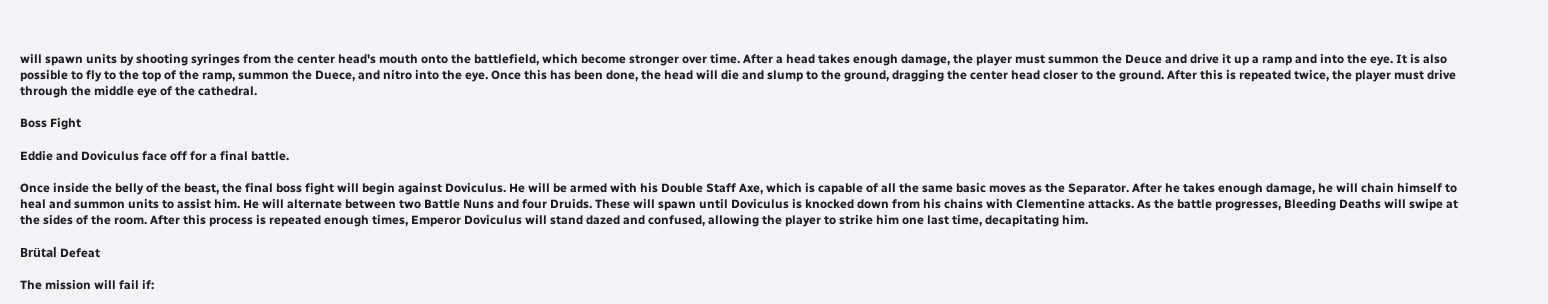will spawn units by shooting syringes from the center head's mouth onto the battlefield, which become stronger over time. After a head takes enough damage, the player must summon the Deuce and drive it up a ramp and into the eye. It is also possible to fly to the top of the ramp, summon the Duece, and nitro into the eye. Once this has been done, the head will die and slump to the ground, dragging the center head closer to the ground. After this is repeated twice, the player must drive through the middle eye of the cathedral.

Boss Fight

Eddie and Doviculus face off for a final battle.

Once inside the belly of the beast, the final boss fight will begin against Doviculus. He will be armed with his Double Staff Axe, which is capable of all the same basic moves as the Separator. After he takes enough damage, he will chain himself to heal and summon units to assist him. He will alternate between two Battle Nuns and four Druids. These will spawn until Doviculus is knocked down from his chains with Clementine attacks. As the battle progresses, Bleeding Deaths will swipe at the sides of the room. After this process is repeated enough times, Emperor Doviculus will stand dazed and confused, allowing the player to strike him one last time, decapitating him.

Brütal Defeat

The mission will fail if: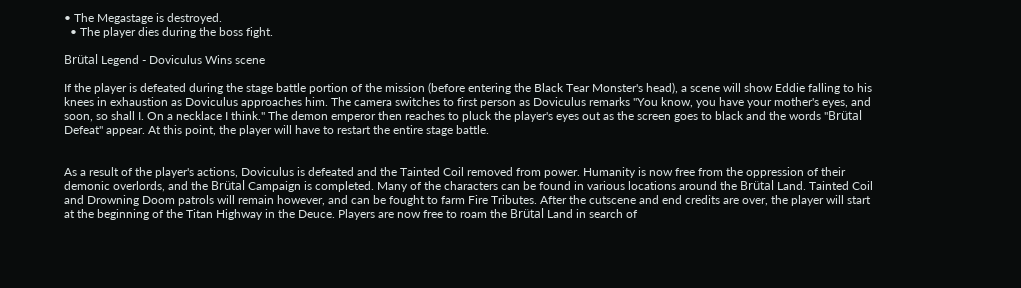• The Megastage is destroyed.
  • The player dies during the boss fight.

Brütal Legend - Doviculus Wins scene

If the player is defeated during the stage battle portion of the mission (before entering the Black Tear Monster's head), a scene will show Eddie falling to his knees in exhaustion as Doviculus approaches him. The camera switches to first person as Doviculus remarks "You know, you have your mother's eyes, and soon, so shall I. On a necklace I think." The demon emperor then reaches to pluck the player's eyes out as the screen goes to black and the words "Brütal Defeat" appear. At this point, the player will have to restart the entire stage battle.


As a result of the player's actions, Doviculus is defeated and the Tainted Coil removed from power. Humanity is now free from the oppression of their demonic overlords, and the Brütal Campaign is completed. Many of the characters can be found in various locations around the Brütal Land. Tainted Coil and Drowning Doom patrols will remain however, and can be fought to farm Fire Tributes. After the cutscene and end credits are over, the player will start at the beginning of the Titan Highway in the Deuce. Players are now free to roam the Brütal Land in search of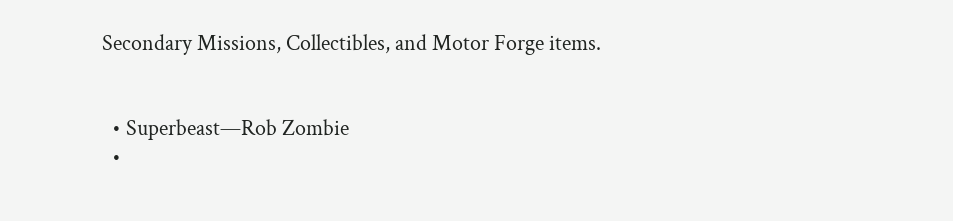Secondary Missions, Collectibles, and Motor Forge items.


  • Superbeast—Rob Zombie
  •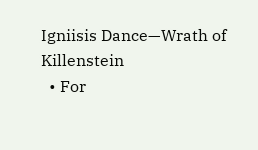Igniisis Dance—Wrath of Killenstein
  • For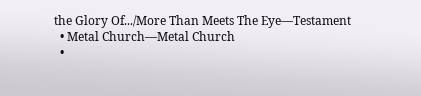the Glory Of.../More Than Meets The Eye—Testament
  • Metal Church—Metal Church
  •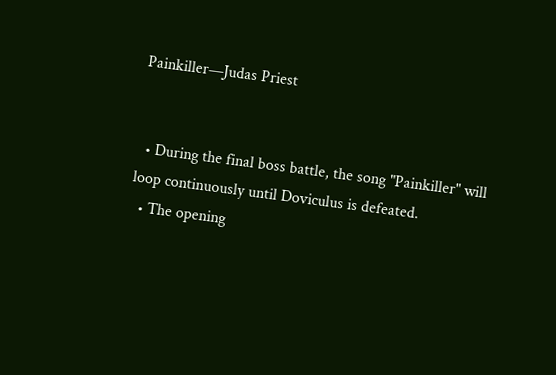Painkiller—Judas Priest


  • During the final boss battle, the song "Painkiller" will loop continuously until Doviculus is defeated.
  • The opening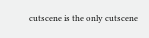cutscene is the only cutscene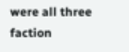were all three faction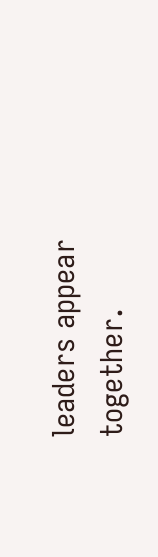leaders appear together.